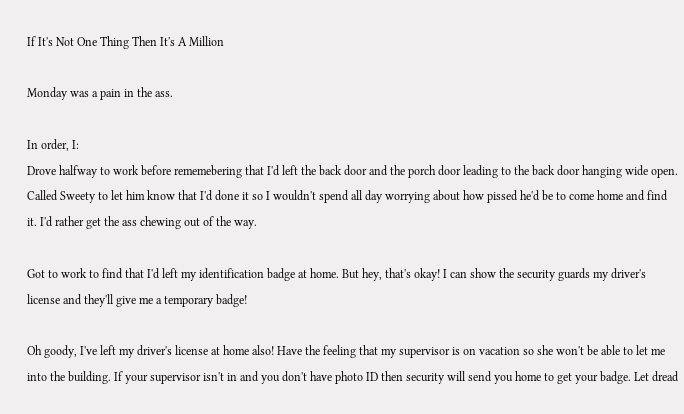If It's Not One Thing Then It's A Million

Monday was a pain in the ass.

In order, I:
Drove halfway to work before rememebering that I'd left the back door and the porch door leading to the back door hanging wide open. Called Sweety to let him know that I'd done it so I wouldn't spend all day worrying about how pissed he'd be to come home and find it. I'd rather get the ass chewing out of the way.

Got to work to find that I'd left my identification badge at home. But hey, that's okay! I can show the security guards my driver's license and they'll give me a temporary badge!

Oh goody, I've left my driver's license at home also! Have the feeling that my supervisor is on vacation so she won't be able to let me into the building. If your supervisor isn't in and you don't have photo ID then security will send you home to get your badge. Let dread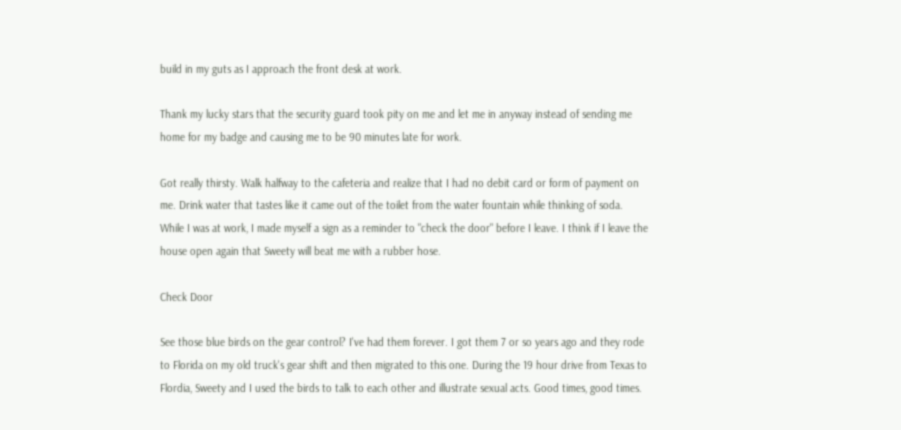build in my guts as I approach the front desk at work.

Thank my lucky stars that the security guard took pity on me and let me in anyway instead of sending me home for my badge and causing me to be 90 minutes late for work.

Got really thirsty. Walk halfway to the cafeteria and realize that I had no debit card or form of payment on me. Drink water that tastes like it came out of the toilet from the water fountain while thinking of soda.
While I was at work, I made myself a sign as a reminder to "check the door" before I leave. I think if I leave the house open again that Sweety will beat me with a rubber hose.

Check Door

See those blue birds on the gear control? I've had them forever. I got them 7 or so years ago and they rode to Florida on my old truck's gear shift and then migrated to this one. During the 19 hour drive from Texas to Flordia, Sweety and I used the birds to talk to each other and illustrate sexual acts. Good times, good times.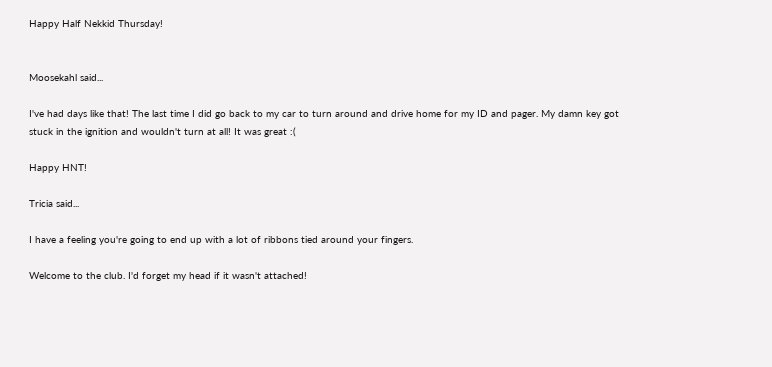Happy Half Nekkid Thursday!


Moosekahl said...

I've had days like that! The last time I did go back to my car to turn around and drive home for my ID and pager. My damn key got stuck in the ignition and wouldn't turn at all! It was great :(

Happy HNT!

Tricia said...

I have a feeling you're going to end up with a lot of ribbons tied around your fingers.

Welcome to the club. I'd forget my head if it wasn't attached!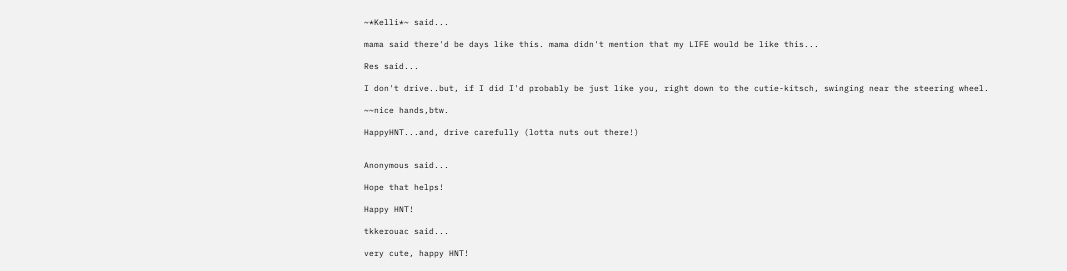~*Kelli*~ said...

mama said there'd be days like this. mama didn't mention that my LIFE would be like this...

Res said...

I don't drive..but, if I did I'd probably be just like you, right down to the cutie-kitsch, swinging near the steering wheel.

~~nice hands,btw.

HappyHNT...and, drive carefully (lotta nuts out there!)


Anonymous said...

Hope that helps!

Happy HNT!

tkkerouac said...

very cute, happy HNT!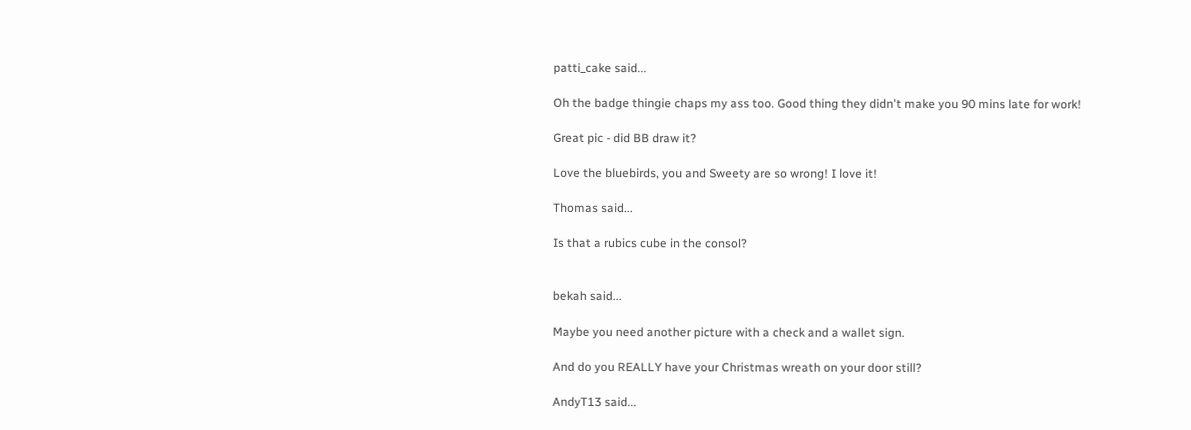patti_cake said...

Oh the badge thingie chaps my ass too. Good thing they didn't make you 90 mins late for work!

Great pic - did BB draw it?

Love the bluebirds, you and Sweety are so wrong! I love it!

Thomas said...

Is that a rubics cube in the consol?


bekah said...

Maybe you need another picture with a check and a wallet sign.

And do you REALLY have your Christmas wreath on your door still?

AndyT13 said...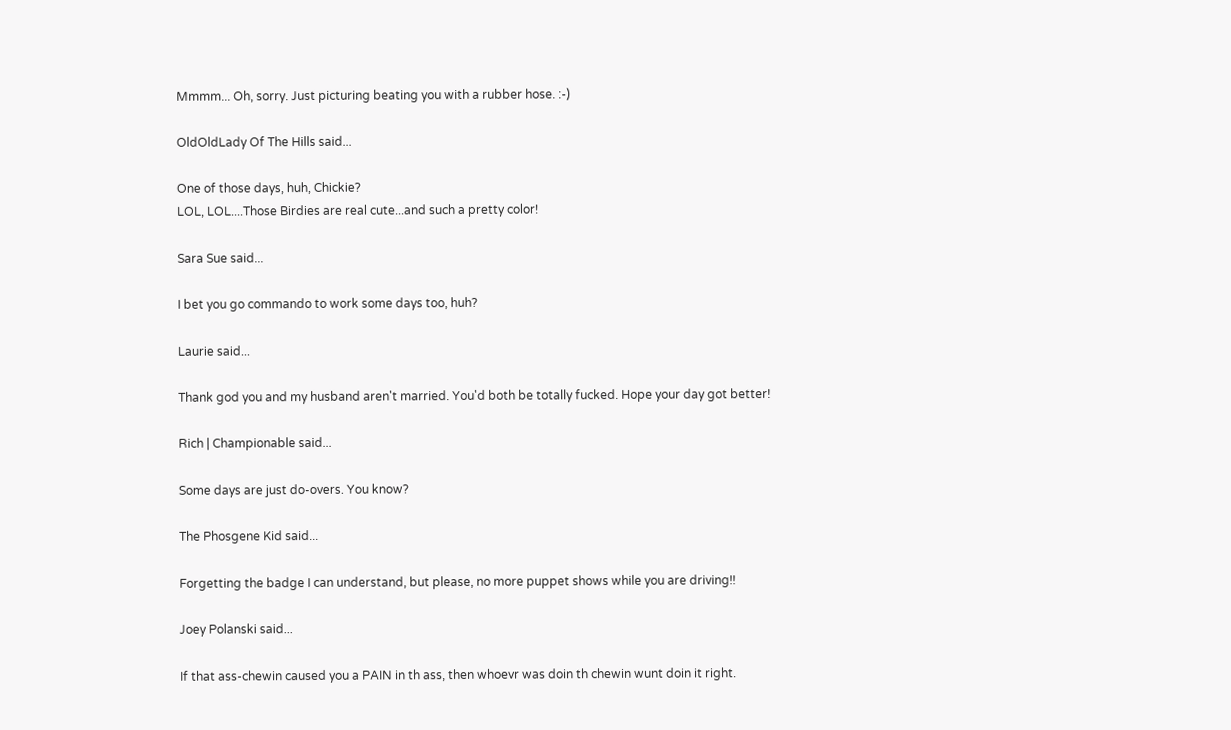Mmmm... Oh, sorry. Just picturing beating you with a rubber hose. :-)

OldOldLady Of The Hills said...

One of those days, huh, Chickie?
LOL, LOL....Those Birdies are real cute...and such a pretty color!

Sara Sue said...

I bet you go commando to work some days too, huh?

Laurie said...

Thank god you and my husband aren't married. You'd both be totally fucked. Hope your day got better!

Rich | Championable said...

Some days are just do-overs. You know?

The Phosgene Kid said...

Forgetting the badge I can understand, but please, no more puppet shows while you are driving!!

Joey Polanski said...

If that ass-chewin caused you a PAIN in th ass, then whoevr was doin th chewin wunt doin it right.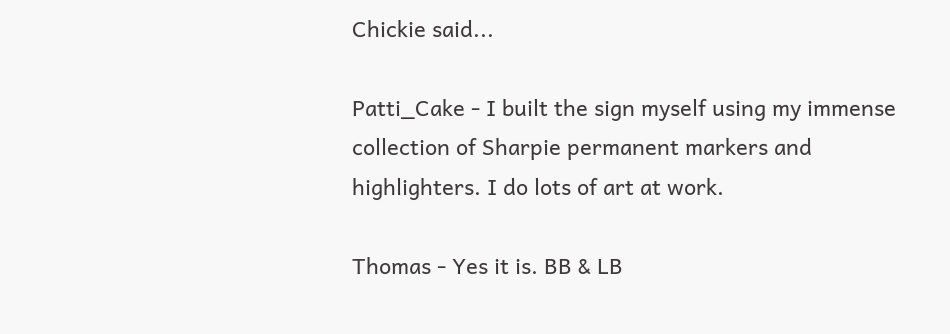Chickie said...

Patti_Cake - I built the sign myself using my immense collection of Sharpie permanent markers and highlighters. I do lots of art at work.

Thomas - Yes it is. BB & LB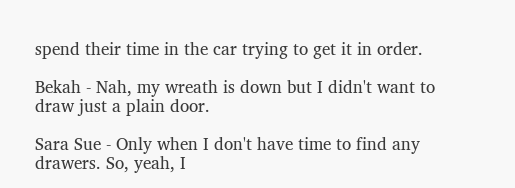spend their time in the car trying to get it in order.

Bekah - Nah, my wreath is down but I didn't want to draw just a plain door.

Sara Sue - Only when I don't have time to find any drawers. So, yeah, I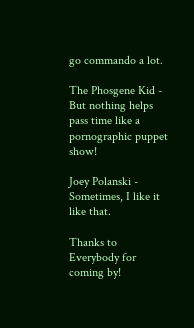go commando a lot.

The Phosgene Kid - But nothing helps pass time like a pornographic puppet show!

Joey Polanski - Sometimes, I like it like that.

Thanks to Everybody for coming by!